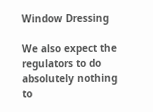Window Dressing

We also expect the regulators to do absolutely nothing to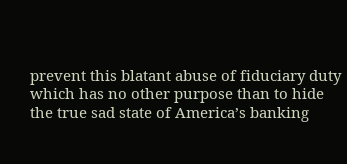prevent this blatant abuse of fiduciary duty which has no other purpose than to hide the true sad state of America’s banking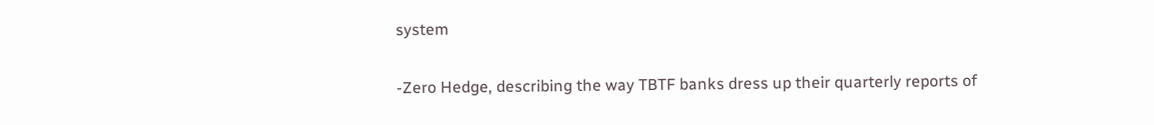system

-Zero Hedge, describing the way TBTF banks dress up their quarterly reports of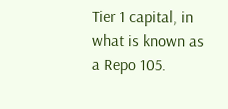Tier 1 capital, in what is known as a Repo 105.